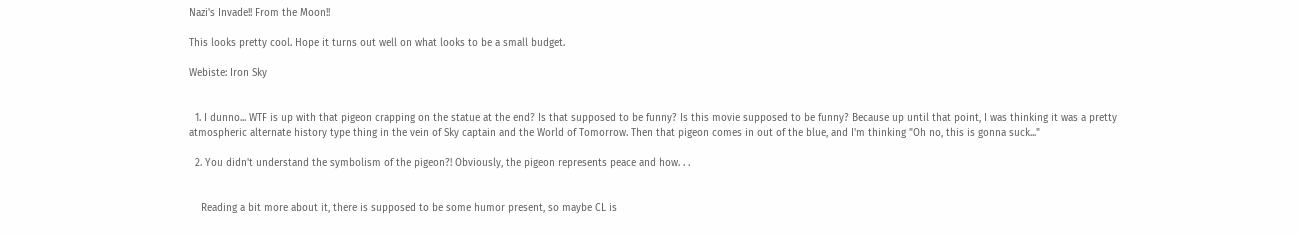Nazi's Invade!! From the Moon!!

This looks pretty cool. Hope it turns out well on what looks to be a small budget.

Webiste: Iron Sky


  1. I dunno... WTF is up with that pigeon crapping on the statue at the end? Is that supposed to be funny? Is this movie supposed to be funny? Because up until that point, I was thinking it was a pretty atmospheric alternate history type thing in the vein of Sky captain and the World of Tomorrow. Then that pigeon comes in out of the blue, and I'm thinking "Oh no, this is gonna suck..."

  2. You didn't understand the symbolism of the pigeon?! Obviously, the pigeon represents peace and how. . .


    Reading a bit more about it, there is supposed to be some humor present, so maybe CL is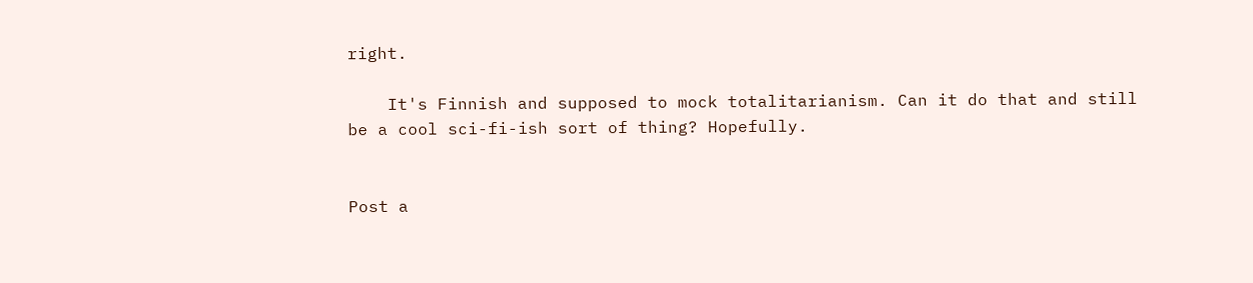right.

    It's Finnish and supposed to mock totalitarianism. Can it do that and still be a cool sci-fi-ish sort of thing? Hopefully.


Post a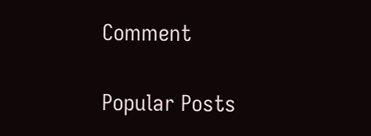Comment

Popular Posts